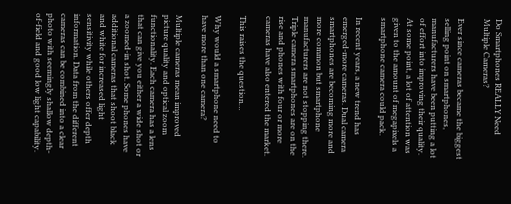Do Smartphones REALLY Need Multiple Cameras?

Ever since cameras became the biggest selling point on smartphones, manufacturers have been putting a lot of effort into improving their quality. At some point, a lot of attention was given to the amount of megapixels a smartphone camera could pack.

In recent years, a new trend has emerged-more cameras. Dual camera smartphones are becoming more and more common but smartphone manufacturers are not stopping there. Triple camera smartphones are on the rise and phones with four or more cameras have also entered the market.

This raises the question…

Why would a smartphone need to have more than one camera?

Multiple cameras mean improved picture quality and optical zoom functionality. Each camera has a lens that can give you either a wide shot or a zoomed-in shot. Some phones have additional cameras that shoot black and white for increased light sensitivity while others offer depth information. Data from the different cameras can be combined into a clear photo with seemingly shallow depth-of-field and good low light capability.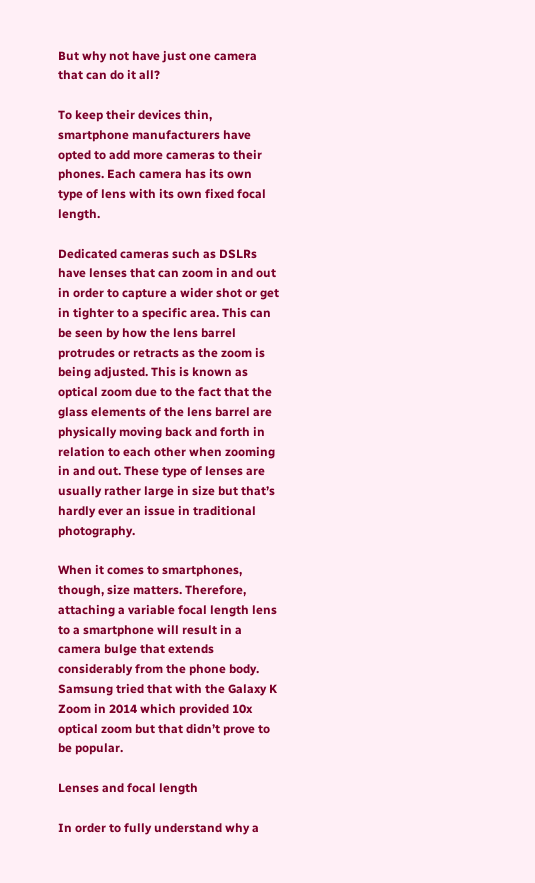But why not have just one camera that can do it all?

To keep their devices thin, smartphone manufacturers have opted to add more cameras to their phones. Each camera has its own type of lens with its own fixed focal length.

Dedicated cameras such as DSLRs have lenses that can zoom in and out in order to capture a wider shot or get in tighter to a specific area. This can be seen by how the lens barrel protrudes or retracts as the zoom is being adjusted. This is known as optical zoom due to the fact that the glass elements of the lens barrel are physically moving back and forth in relation to each other when zooming in and out. These type of lenses are usually rather large in size but that’s hardly ever an issue in traditional photography.

When it comes to smartphones, though, size matters. Therefore, attaching a variable focal length lens to a smartphone will result in a camera bulge that extends considerably from the phone body. Samsung tried that with the Galaxy K Zoom in 2014 which provided 10x optical zoom but that didn’t prove to be popular.

Lenses and focal length

In order to fully understand why a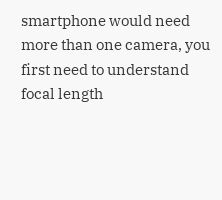smartphone would need more than one camera, you first need to understand focal length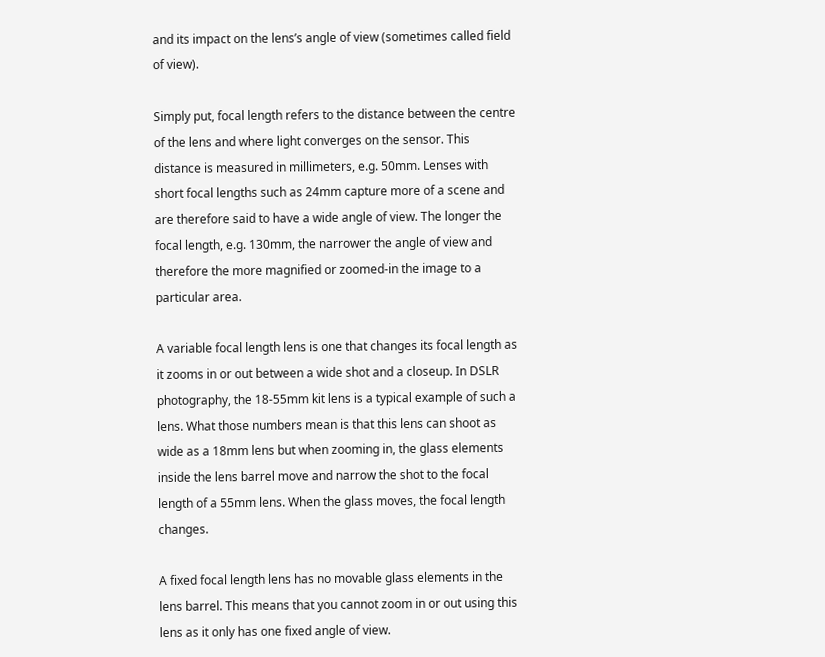and its impact on the lens’s angle of view (sometimes called field of view).

Simply put, focal length refers to the distance between the centre of the lens and where light converges on the sensor. This distance is measured in millimeters, e.g. 50mm. Lenses with short focal lengths such as 24mm capture more of a scene and are therefore said to have a wide angle of view. The longer the focal length, e.g. 130mm, the narrower the angle of view and therefore the more magnified or zoomed-in the image to a particular area.

A variable focal length lens is one that changes its focal length as it zooms in or out between a wide shot and a closeup. In DSLR photography, the 18-55mm kit lens is a typical example of such a lens. What those numbers mean is that this lens can shoot as wide as a 18mm lens but when zooming in, the glass elements inside the lens barrel move and narrow the shot to the focal length of a 55mm lens. When the glass moves, the focal length changes.

A fixed focal length lens has no movable glass elements in the lens barrel. This means that you cannot zoom in or out using this lens as it only has one fixed angle of view.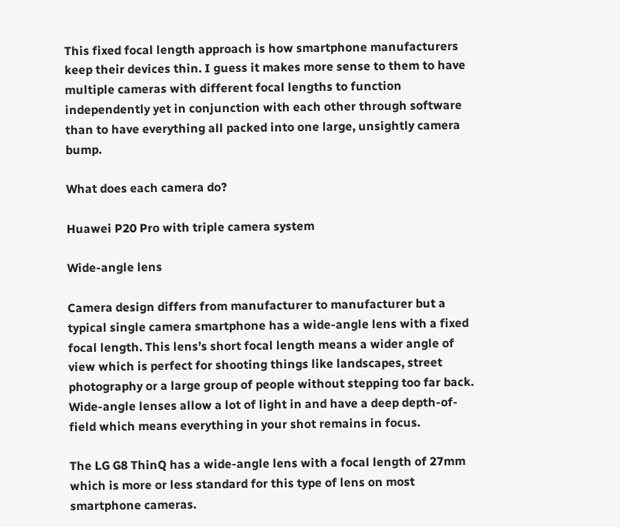This fixed focal length approach is how smartphone manufacturers keep their devices thin. I guess it makes more sense to them to have multiple cameras with different focal lengths to function independently yet in conjunction with each other through software than to have everything all packed into one large, unsightly camera bump.

What does each camera do?

Huawei P20 Pro with triple camera system

Wide-angle lens

Camera design differs from manufacturer to manufacturer but a typical single camera smartphone has a wide-angle lens with a fixed focal length. This lens’s short focal length means a wider angle of view which is perfect for shooting things like landscapes, street photography or a large group of people without stepping too far back. Wide-angle lenses allow a lot of light in and have a deep depth-of-field which means everything in your shot remains in focus.

The LG G8 ThinQ has a wide-angle lens with a focal length of 27mm which is more or less standard for this type of lens on most smartphone cameras.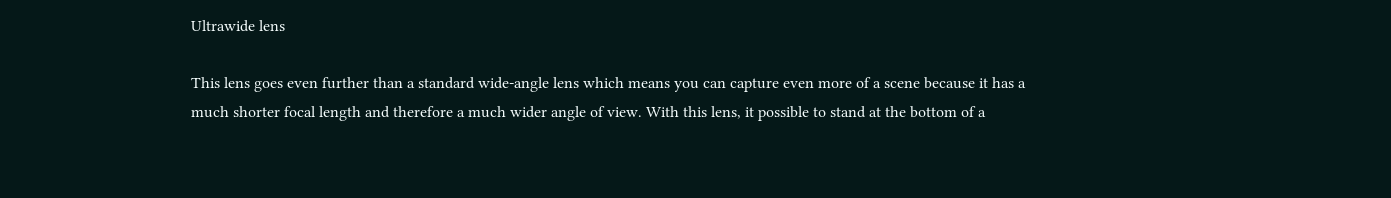Ultrawide lens

This lens goes even further than a standard wide-angle lens which means you can capture even more of a scene because it has a much shorter focal length and therefore a much wider angle of view. With this lens, it possible to stand at the bottom of a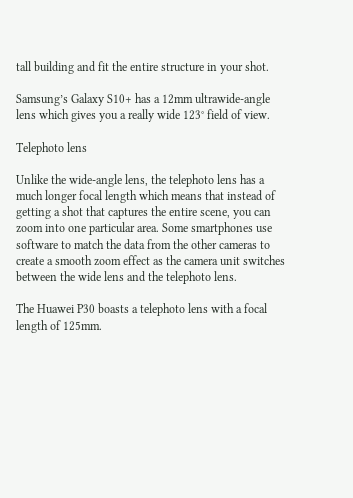tall building and fit the entire structure in your shot.

Samsung’s Galaxy S10+ has a 12mm ultrawide-angle lens which gives you a really wide 123° field of view.

Telephoto lens

Unlike the wide-angle lens, the telephoto lens has a much longer focal length which means that instead of getting a shot that captures the entire scene, you can zoom into one particular area. Some smartphones use software to match the data from the other cameras to create a smooth zoom effect as the camera unit switches between the wide lens and the telephoto lens.

The Huawei P30 boasts a telephoto lens with a focal length of 125mm.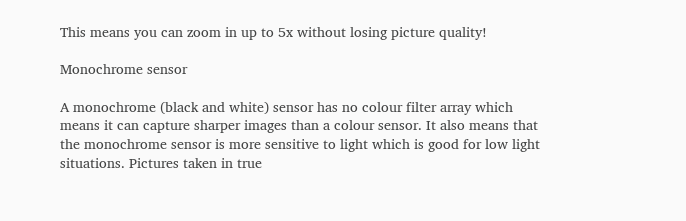This means you can zoom in up to 5x without losing picture quality!

Monochrome sensor

A monochrome (black and white) sensor has no colour filter array which means it can capture sharper images than a colour sensor. It also means that the monochrome sensor is more sensitive to light which is good for low light situations. Pictures taken in true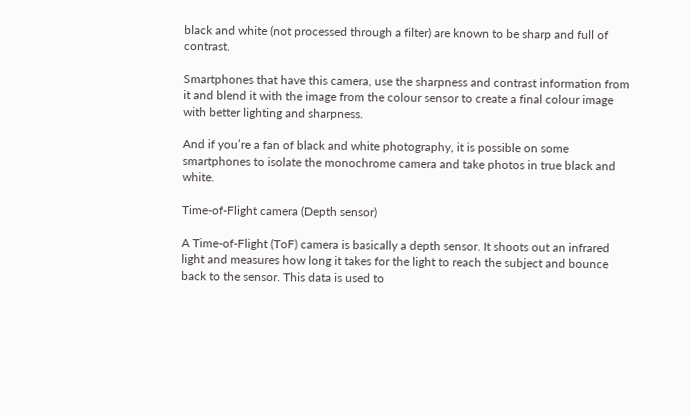black and white (not processed through a filter) are known to be sharp and full of contrast.

Smartphones that have this camera, use the sharpness and contrast information from it and blend it with the image from the colour sensor to create a final colour image with better lighting and sharpness.

And if you’re a fan of black and white photography, it is possible on some smartphones to isolate the monochrome camera and take photos in true black and white.

Time-of-Flight camera (Depth sensor)

A Time-of-Flight (ToF) camera is basically a depth sensor. It shoots out an infrared light and measures how long it takes for the light to reach the subject and bounce back to the sensor. This data is used to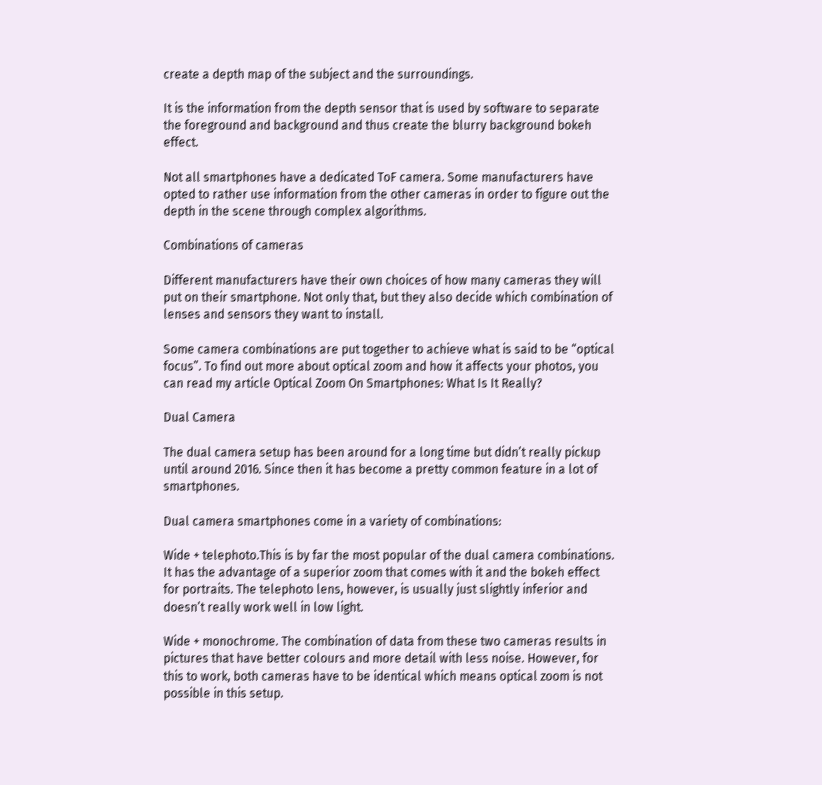create a depth map of the subject and the surroundings.

It is the information from the depth sensor that is used by software to separate the foreground and background and thus create the blurry background bokeh effect.

Not all smartphones have a dedicated ToF camera. Some manufacturers have opted to rather use information from the other cameras in order to figure out the depth in the scene through complex algorithms.

Combinations of cameras

Different manufacturers have their own choices of how many cameras they will put on their smartphone. Not only that, but they also decide which combination of lenses and sensors they want to install.

Some camera combinations are put together to achieve what is said to be “optical focus”. To find out more about optical zoom and how it affects your photos, you can read my article Optical Zoom On Smartphones: What Is It Really?

Dual Camera

The dual camera setup has been around for a long time but didn’t really pickup until around 2016. Since then it has become a pretty common feature in a lot of smartphones.

Dual camera smartphones come in a variety of combinations:

Wide + telephoto.This is by far the most popular of the dual camera combinations. It has the advantage of a superior zoom that comes with it and the bokeh effect for portraits. The telephoto lens, however, is usually just slightly inferior and doesn’t really work well in low light.

Wide + monochrome. The combination of data from these two cameras results in pictures that have better colours and more detail with less noise. However, for this to work, both cameras have to be identical which means optical zoom is not possible in this setup.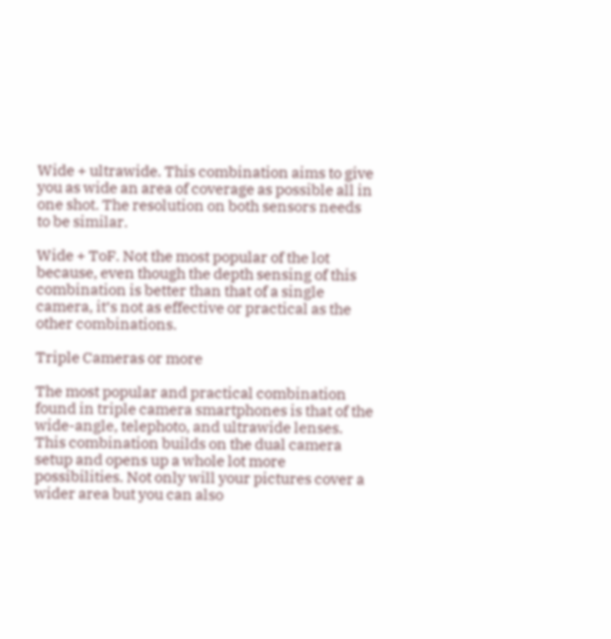Wide + ultrawide. This combination aims to give you as wide an area of coverage as possible all in one shot. The resolution on both sensors needs to be similar.

Wide + ToF. Not the most popular of the lot because, even though the depth sensing of this combination is better than that of a single camera, it’s not as effective or practical as the other combinations.

Triple Cameras or more

The most popular and practical combination found in triple camera smartphones is that of the wide-angle, telephoto, and ultrawide lenses. This combination builds on the dual camera setup and opens up a whole lot more possibilities. Not only will your pictures cover a wider area but you can also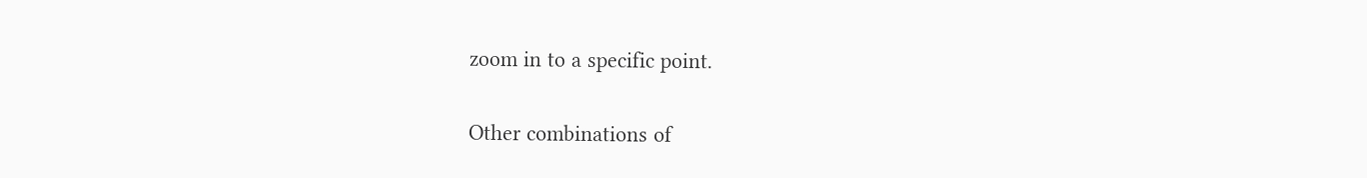zoom in to a specific point.

Other combinations of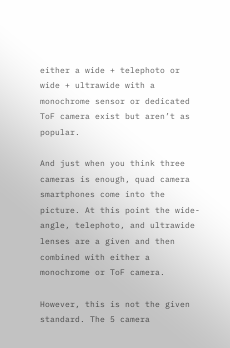either a wide + telephoto or wide + ultrawide with a monochrome sensor or dedicated ToF camera exist but aren’t as popular.

And just when you think three cameras is enough, quad camera smartphones come into the picture. At this point the wide-angle, telephoto, and ultrawide lenses are a given and then combined with either a monochrome or ToF camera.

However, this is not the given standard. The 5 camera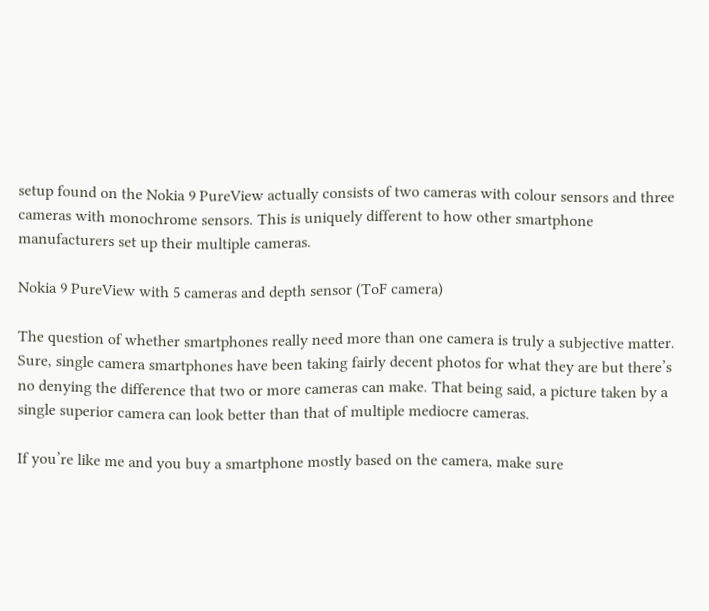setup found on the Nokia 9 PureView actually consists of two cameras with colour sensors and three cameras with monochrome sensors. This is uniquely different to how other smartphone manufacturers set up their multiple cameras.

Nokia 9 PureView with 5 cameras and depth sensor (ToF camera)

The question of whether smartphones really need more than one camera is truly a subjective matter. Sure, single camera smartphones have been taking fairly decent photos for what they are but there’s no denying the difference that two or more cameras can make. That being said, a picture taken by a single superior camera can look better than that of multiple mediocre cameras.

If you’re like me and you buy a smartphone mostly based on the camera, make sure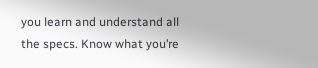you learn and understand all the specs. Know what you’re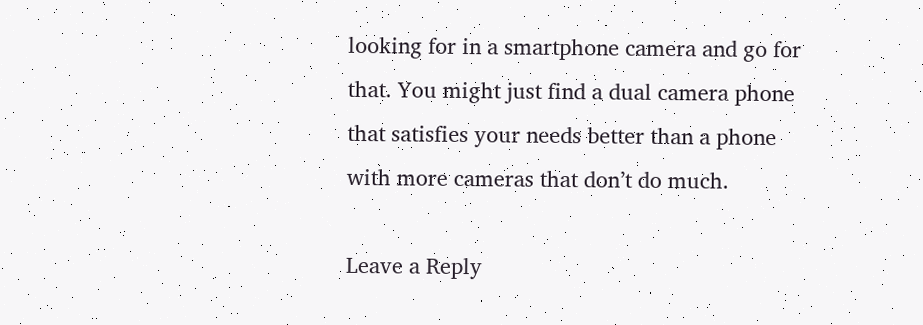looking for in a smartphone camera and go for that. You might just find a dual camera phone that satisfies your needs better than a phone with more cameras that don’t do much.

Leave a Reply